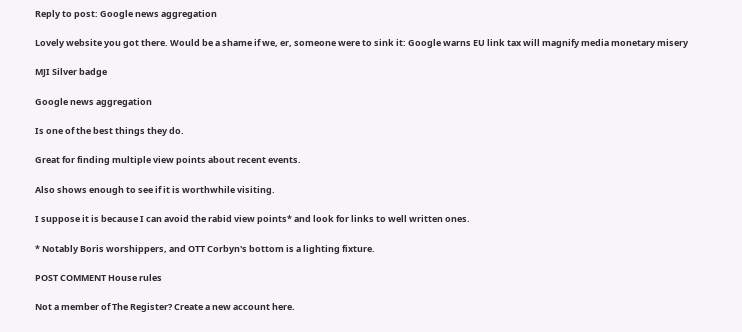Reply to post: Google news aggregation

Lovely website you got there. Would be a shame if we, er, someone were to sink it: Google warns EU link tax will magnify media monetary misery

MJI Silver badge

Google news aggregation

Is one of the best things they do.

Great for finding multiple view points about recent events.

Also shows enough to see if it is worthwhile visiting.

I suppose it is because I can avoid the rabid view points* and look for links to well written ones.

* Notably Boris worshippers, and OTT Corbyn's bottom is a lighting fixture.

POST COMMENT House rules

Not a member of The Register? Create a new account here.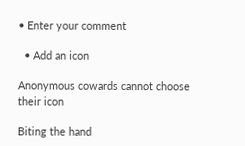• Enter your comment

  • Add an icon

Anonymous cowards cannot choose their icon

Biting the hand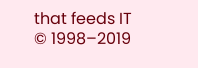that feeds IT © 1998–2019